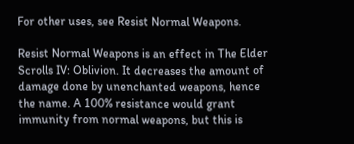For other uses, see Resist Normal Weapons.

Resist Normal Weapons is an effect in The Elder Scrolls IV: Oblivion. It decreases the amount of damage done by unenchanted weapons, hence the name. A 100% resistance would grant immunity from normal weapons, but this is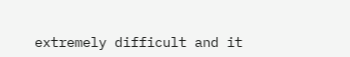extremely difficult and it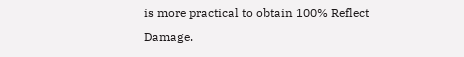is more practical to obtain 100% Reflect Damage.